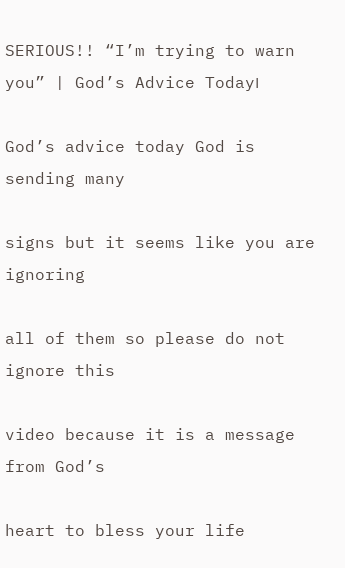SERIOUS!! “I’m trying to warn you” | God’s Advice Today।

God’s advice today God is sending many

signs but it seems like you are ignoring

all of them so please do not ignore this

video because it is a message from God’s

heart to bless your life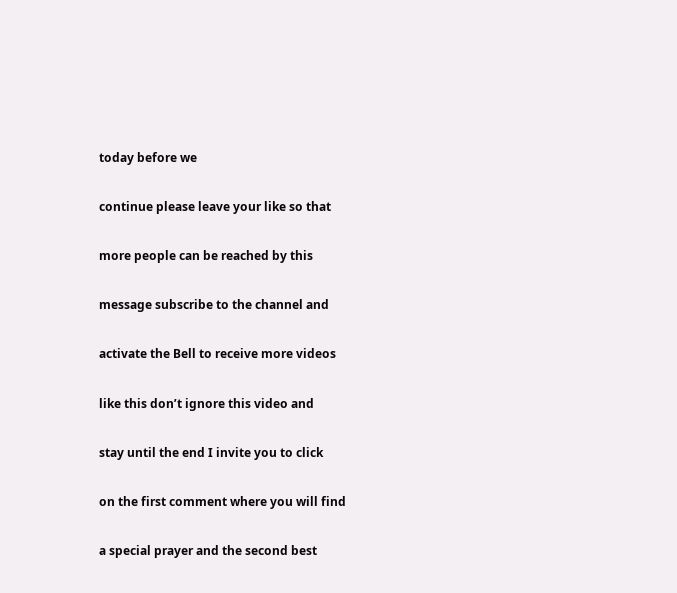today before we

continue please leave your like so that

more people can be reached by this

message subscribe to the channel and

activate the Bell to receive more videos

like this don’t ignore this video and

stay until the end I invite you to click

on the first comment where you will find

a special prayer and the second best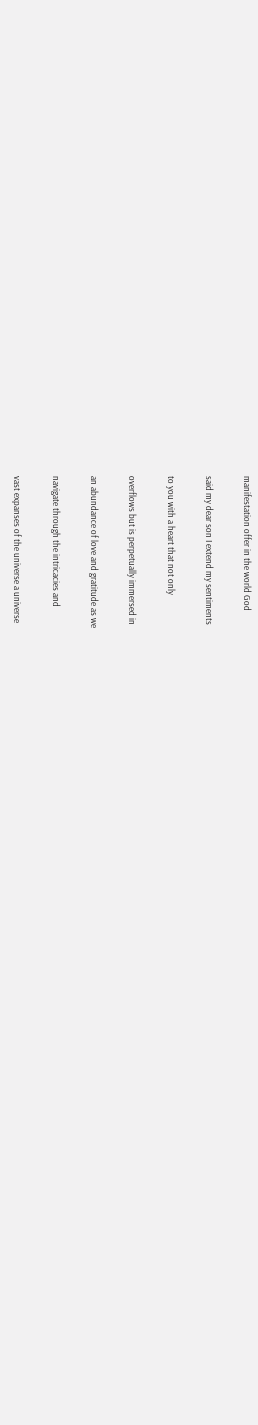manifestation offer in the world God

said my dear son I extend my sentiments

to you with a heart that not only

overflows but is perpetually immersed in

an abundance of love and gratitude as we

navigate through the intricacies and

vast expanses of the universe a universe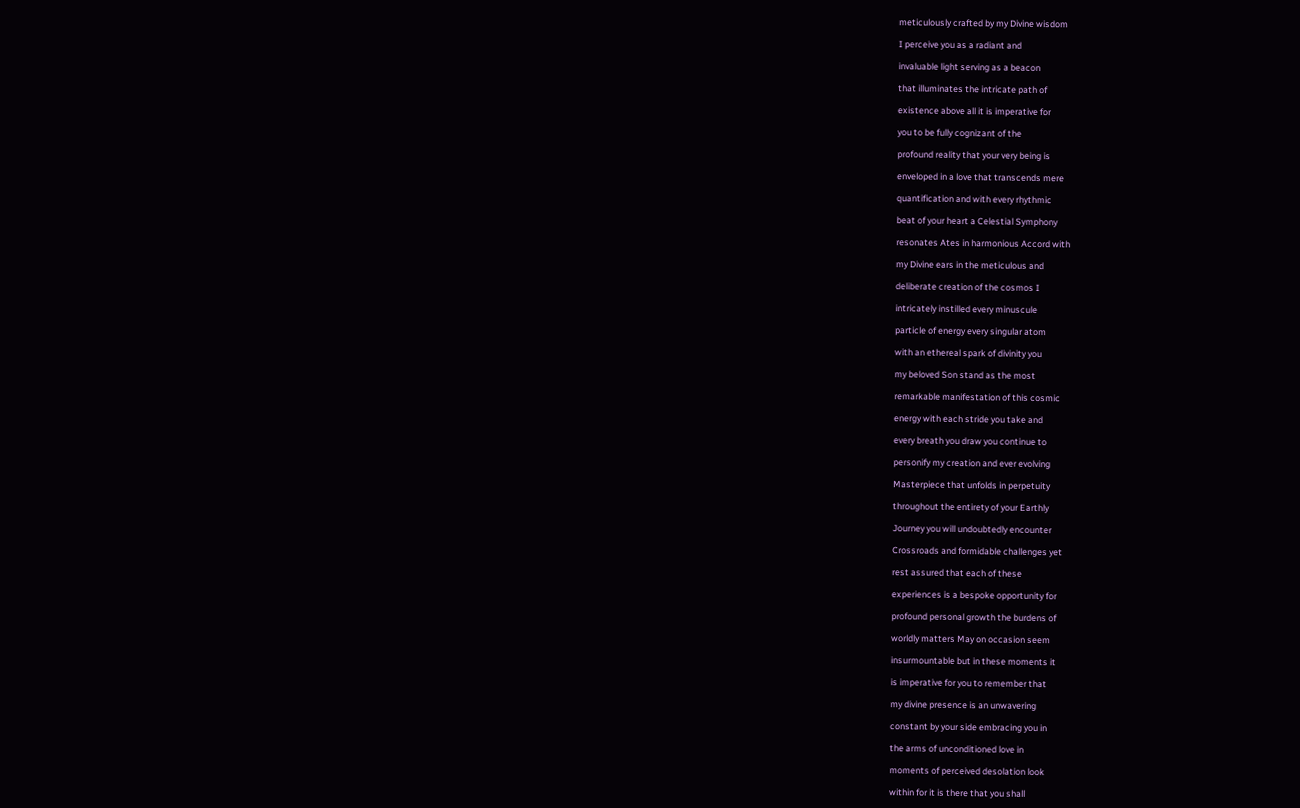meticulously crafted by my Divine wisdom

I perceive you as a radiant and

invaluable light serving as a beacon

that illuminates the intricate path of

existence above all it is imperative for

you to be fully cognizant of the

profound reality that your very being is

enveloped in a love that transcends mere

quantification and with every rhythmic

beat of your heart a Celestial Symphony

resonates Ates in harmonious Accord with

my Divine ears in the meticulous and

deliberate creation of the cosmos I

intricately instilled every minuscule

particle of energy every singular atom

with an ethereal spark of divinity you

my beloved Son stand as the most

remarkable manifestation of this cosmic

energy with each stride you take and

every breath you draw you continue to

personify my creation and ever evolving

Masterpiece that unfolds in perpetuity

throughout the entirety of your Earthly

Journey you will undoubtedly encounter

Crossroads and formidable challenges yet

rest assured that each of these

experiences is a bespoke opportunity for

profound personal growth the burdens of

worldly matters May on occasion seem

insurmountable but in these moments it

is imperative for you to remember that

my divine presence is an unwavering

constant by your side embracing you in

the arms of unconditioned love in

moments of perceived desolation look

within for it is there that you shall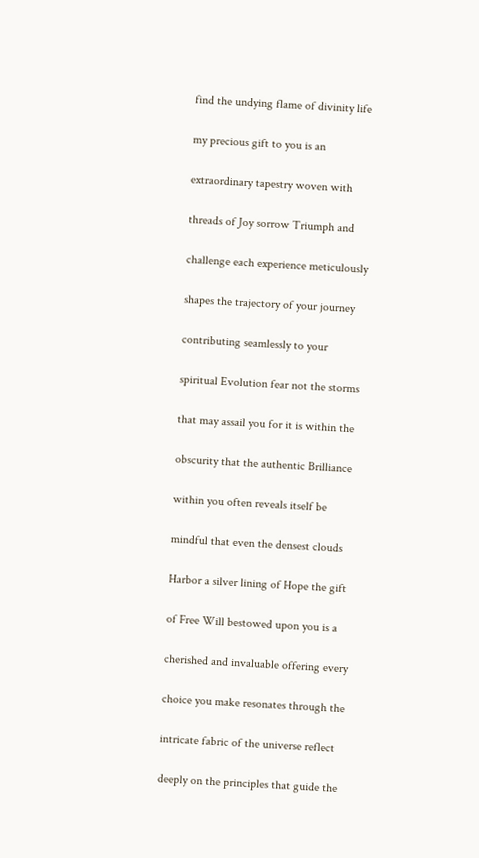find the undying flame of divinity life

my precious gift to you is an

extraordinary tapestry woven with

threads of Joy sorrow Triumph and

challenge each experience meticulously

shapes the trajectory of your journey

contributing seamlessly to your

spiritual Evolution fear not the storms

that may assail you for it is within the

obscurity that the authentic Brilliance

within you often reveals itself be

mindful that even the densest clouds

Harbor a silver lining of Hope the gift

of Free Will bestowed upon you is a

cherished and invaluable offering every

choice you make resonates through the

intricate fabric of the universe reflect

deeply on the principles that guide the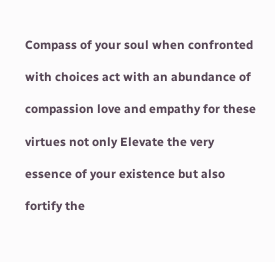Compass of your soul when confronted

with choices act with an abundance of

compassion love and empathy for these

virtues not only Elevate the very

essence of your existence but also

fortify the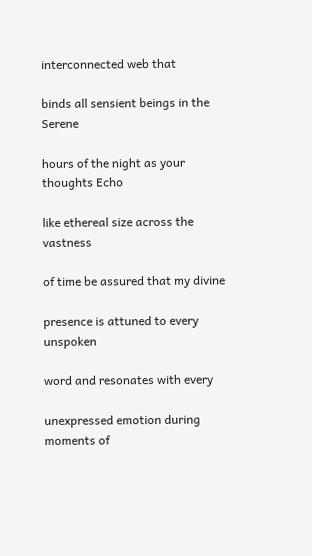interconnected web that

binds all sensient beings in the Serene

hours of the night as your thoughts Echo

like ethereal size across the vastness

of time be assured that my divine

presence is attuned to every unspoken

word and resonates with every

unexpressed emotion during moments of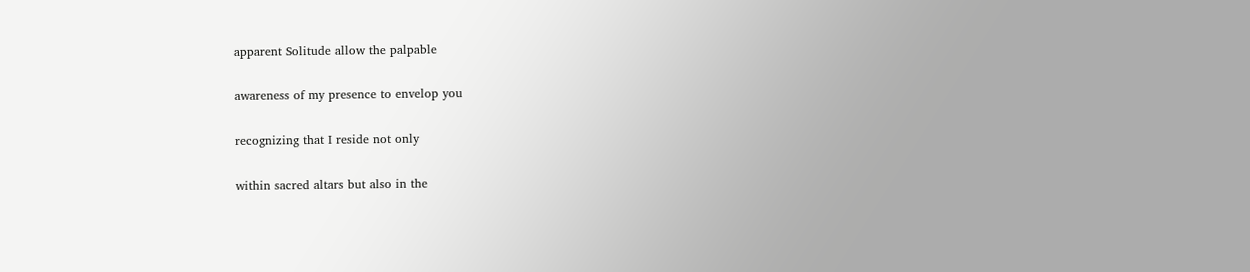apparent Solitude allow the palpable

awareness of my presence to envelop you

recognizing that I reside not only

within sacred altars but also in the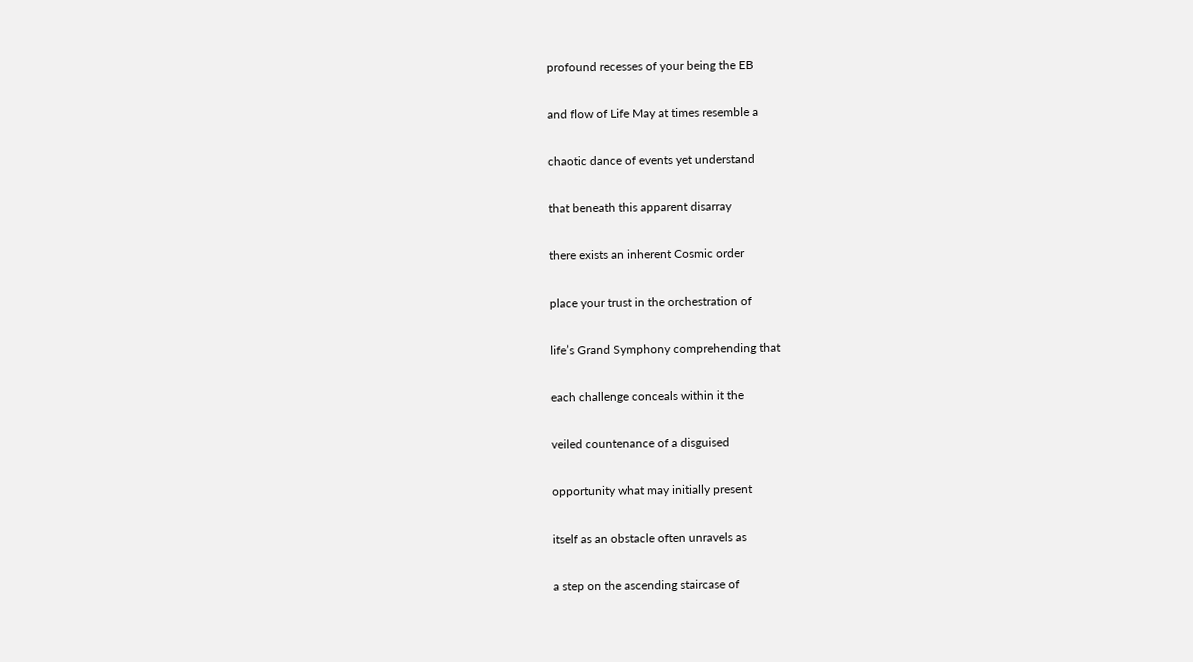profound recesses of your being the EB

and flow of Life May at times resemble a

chaotic dance of events yet understand

that beneath this apparent disarray

there exists an inherent Cosmic order

place your trust in the orchestration of

life’s Grand Symphony comprehending that

each challenge conceals within it the

veiled countenance of a disguised

opportunity what may initially present

itself as an obstacle often unravels as

a step on the ascending staircase of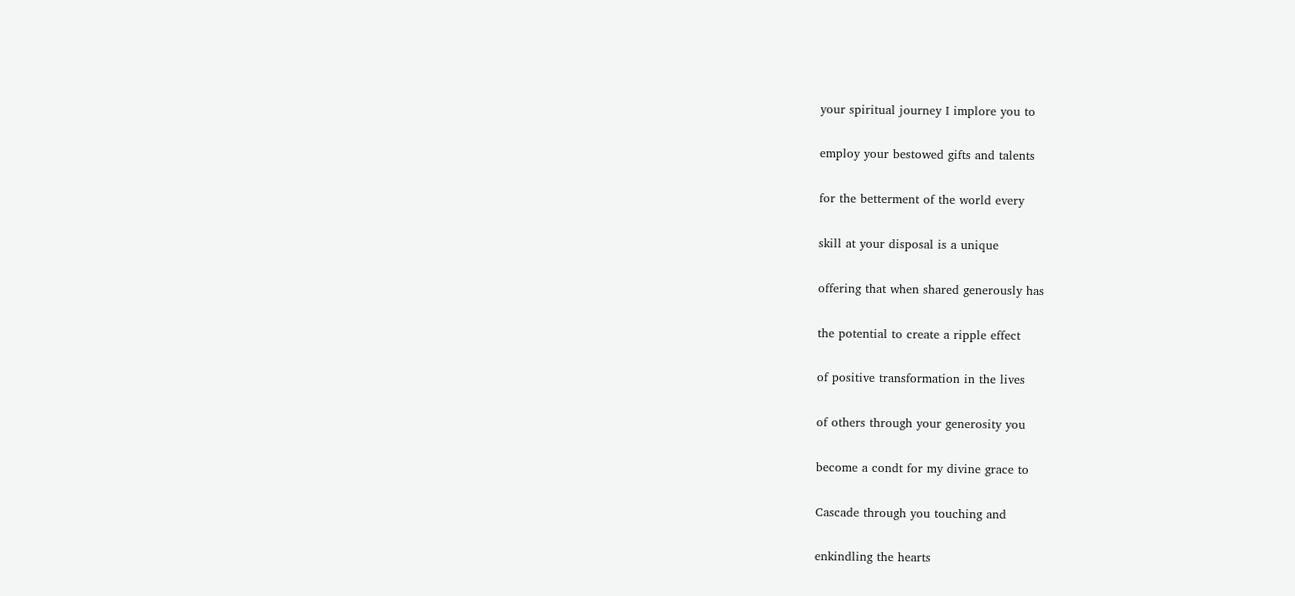your spiritual journey I implore you to

employ your bestowed gifts and talents

for the betterment of the world every

skill at your disposal is a unique

offering that when shared generously has

the potential to create a ripple effect

of positive transformation in the lives

of others through your generosity you

become a condt for my divine grace to

Cascade through you touching and

enkindling the hearts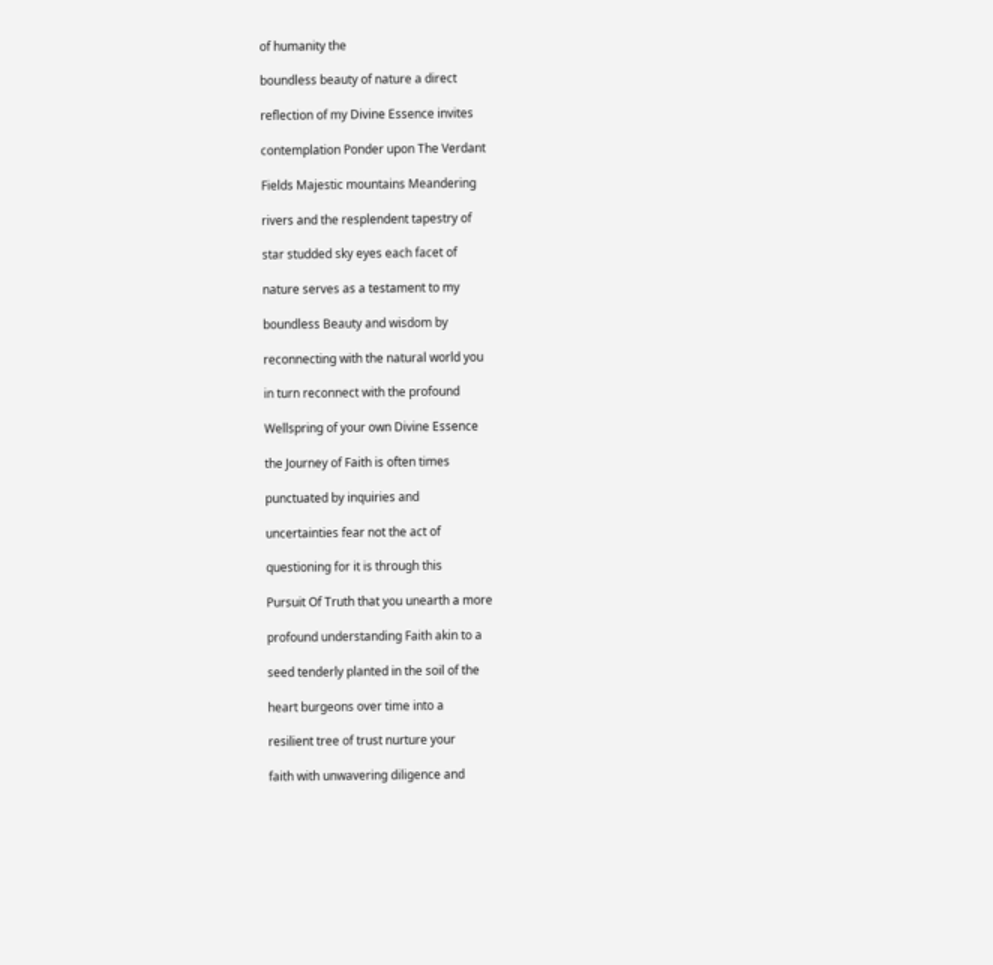of humanity the

boundless beauty of nature a direct

reflection of my Divine Essence invites

contemplation Ponder upon The Verdant

Fields Majestic mountains Meandering

rivers and the resplendent tapestry of

star studded sky eyes each facet of

nature serves as a testament to my

boundless Beauty and wisdom by

reconnecting with the natural world you

in turn reconnect with the profound

Wellspring of your own Divine Essence

the Journey of Faith is often times

punctuated by inquiries and

uncertainties fear not the act of

questioning for it is through this

Pursuit Of Truth that you unearth a more

profound understanding Faith akin to a

seed tenderly planted in the soil of the

heart burgeons over time into a

resilient tree of trust nurture your

faith with unwavering diligence and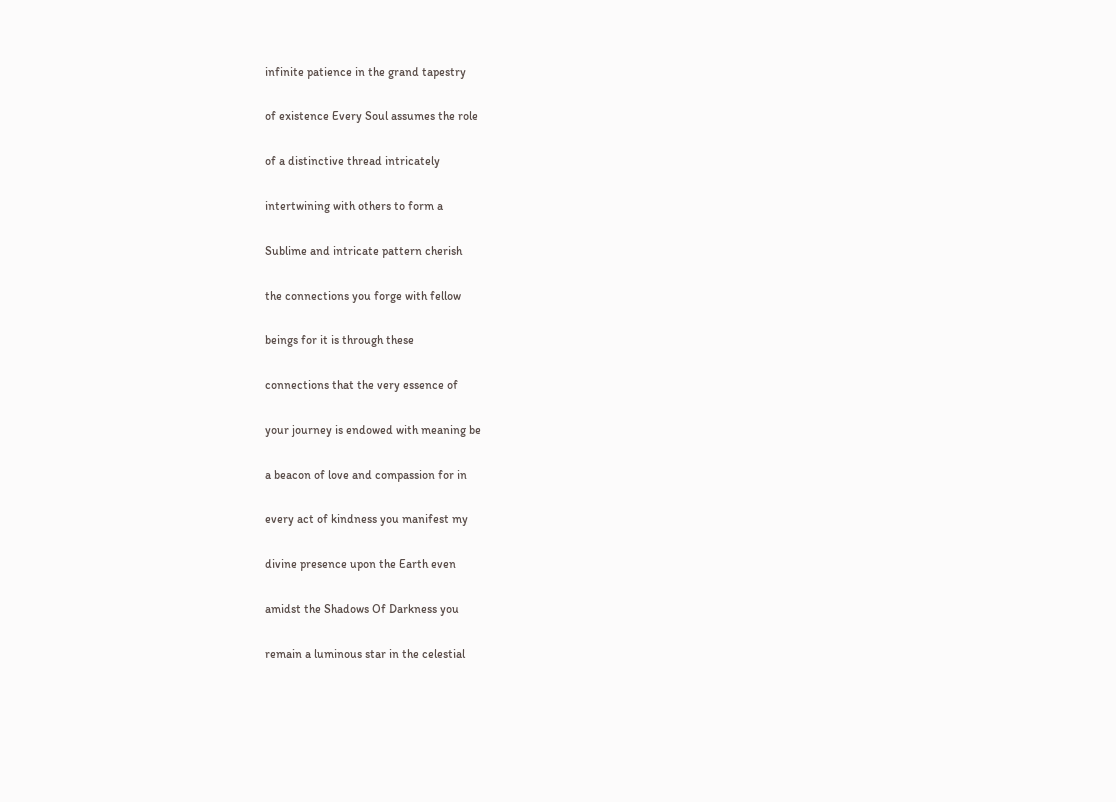infinite patience in the grand tapestry

of existence Every Soul assumes the role

of a distinctive thread intricately

intertwining with others to form a

Sublime and intricate pattern cherish

the connections you forge with fellow

beings for it is through these

connections that the very essence of

your journey is endowed with meaning be

a beacon of love and compassion for in

every act of kindness you manifest my

divine presence upon the Earth even

amidst the Shadows Of Darkness you

remain a luminous star in the celestial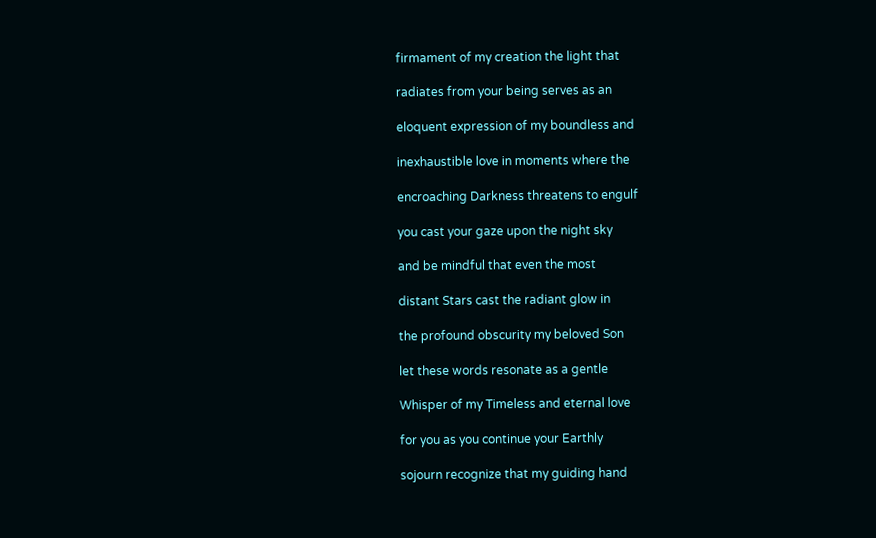firmament of my creation the light that

radiates from your being serves as an

eloquent expression of my boundless and

inexhaustible love in moments where the

encroaching Darkness threatens to engulf

you cast your gaze upon the night sky

and be mindful that even the most

distant Stars cast the radiant glow in

the profound obscurity my beloved Son

let these words resonate as a gentle

Whisper of my Timeless and eternal love

for you as you continue your Earthly

sojourn recognize that my guiding hand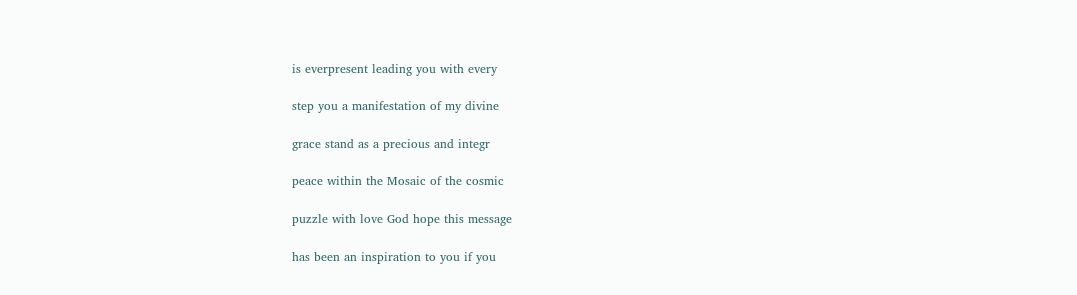is everpresent leading you with every

step you a manifestation of my divine

grace stand as a precious and integr

peace within the Mosaic of the cosmic

puzzle with love God hope this message

has been an inspiration to you if you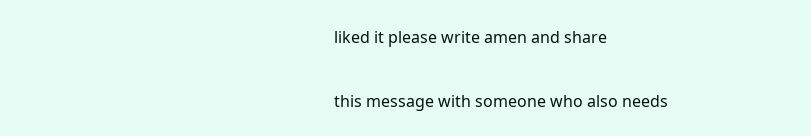liked it please write amen and share

this message with someone who also needs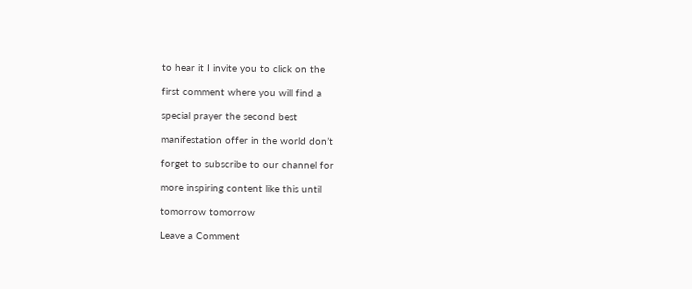to hear it I invite you to click on the

first comment where you will find a

special prayer the second best

manifestation offer in the world don’t

forget to subscribe to our channel for

more inspiring content like this until

tomorrow tomorrow

Leave a Comment